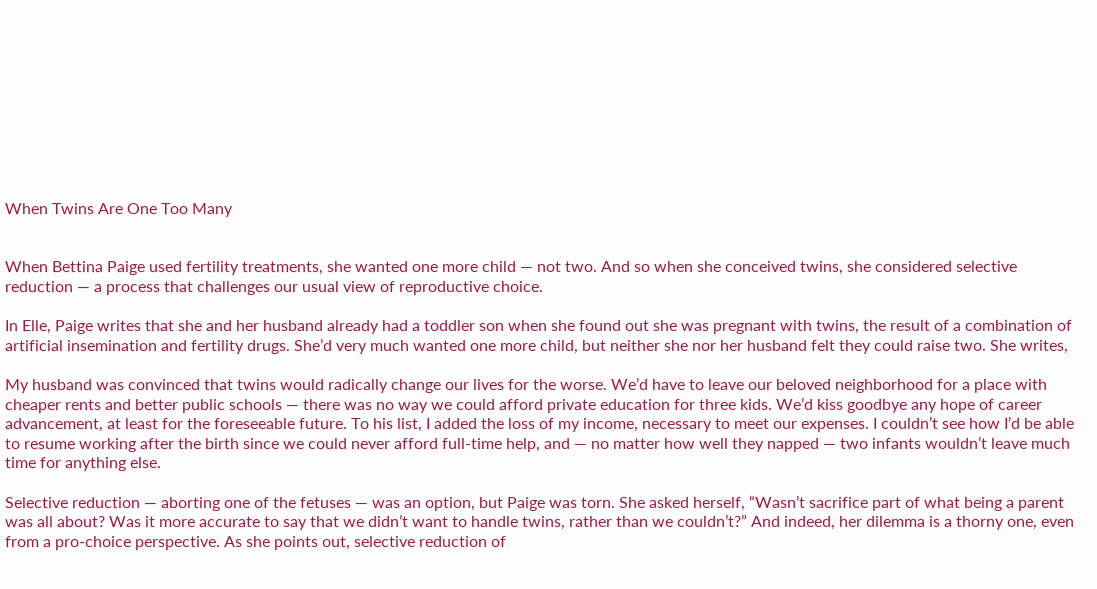When Twins Are One Too Many


When Bettina Paige used fertility treatments, she wanted one more child — not two. And so when she conceived twins, she considered selective reduction — a process that challenges our usual view of reproductive choice.

In Elle, Paige writes that she and her husband already had a toddler son when she found out she was pregnant with twins, the result of a combination of artificial insemination and fertility drugs. She’d very much wanted one more child, but neither she nor her husband felt they could raise two. She writes,

My husband was convinced that twins would radically change our lives for the worse. We’d have to leave our beloved neighborhood for a place with cheaper rents and better public schools — there was no way we could afford private education for three kids. We’d kiss goodbye any hope of career advancement, at least for the foreseeable future. To his list, I added the loss of my income, necessary to meet our expenses. I couldn’t see how I’d be able to resume working after the birth since we could never afford full-time help, and — no matter how well they napped — two infants wouldn’t leave much time for anything else.

Selective reduction — aborting one of the fetuses — was an option, but Paige was torn. She asked herself, “Wasn’t sacrifice part of what being a parent was all about? Was it more accurate to say that we didn’t want to handle twins, rather than we couldn’t?” And indeed, her dilemma is a thorny one, even from a pro-choice perspective. As she points out, selective reduction of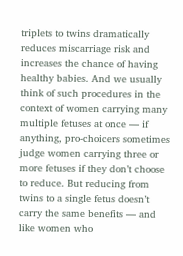triplets to twins dramatically reduces miscarriage risk and increases the chance of having healthy babies. And we usually think of such procedures in the context of women carrying many multiple fetuses at once — if anything, pro-choicers sometimes judge women carrying three or more fetuses if they don’t choose to reduce. But reducing from twins to a single fetus doesn’t carry the same benefits — and like women who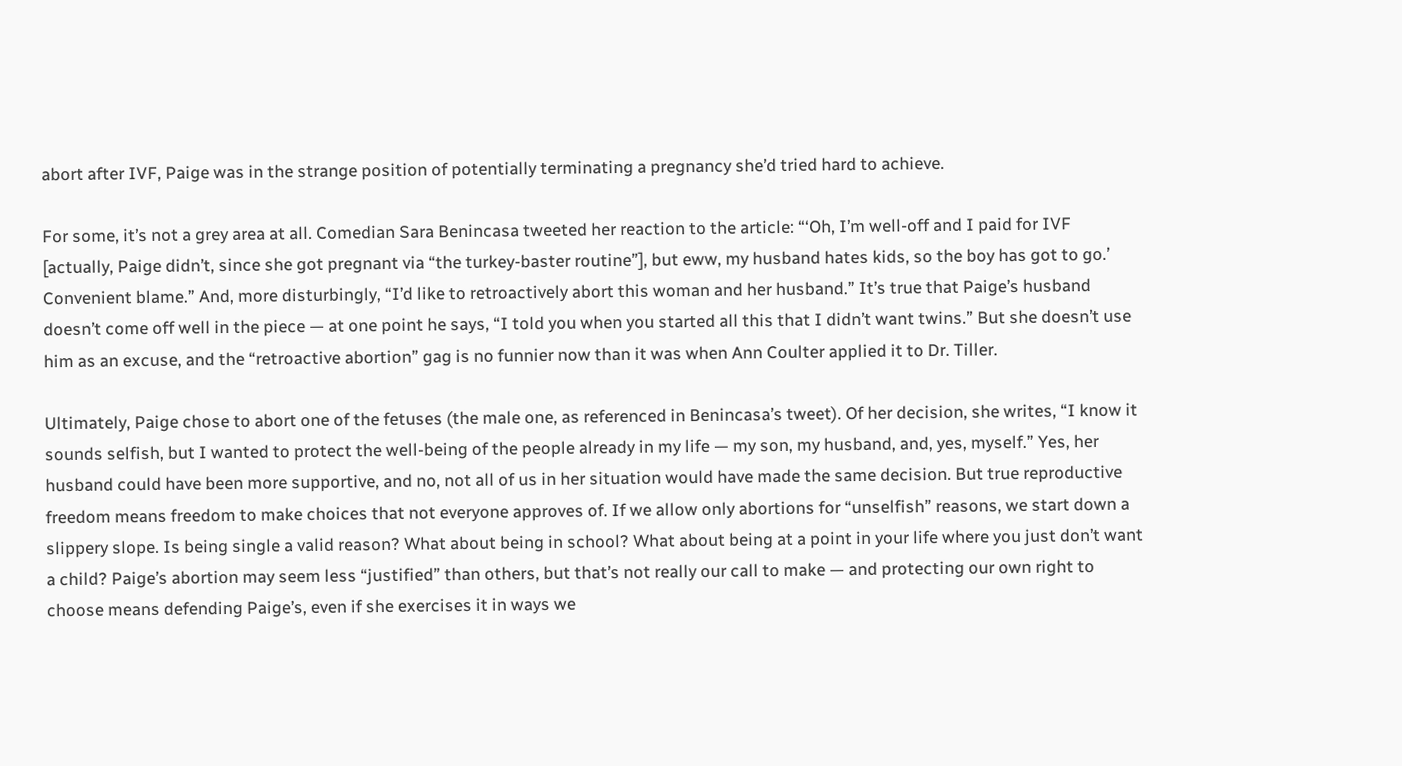abort after IVF, Paige was in the strange position of potentially terminating a pregnancy she’d tried hard to achieve.

For some, it’s not a grey area at all. Comedian Sara Benincasa tweeted her reaction to the article: “‘Oh, I’m well-off and I paid for IVF [actually, Paige didn’t, since she got pregnant via “the turkey-baster routine”], but eww, my husband hates kids, so the boy has got to go.’ Convenient blame.” And, more disturbingly, “I’d like to retroactively abort this woman and her husband.” It’s true that Paige’s husband doesn’t come off well in the piece — at one point he says, “I told you when you started all this that I didn’t want twins.” But she doesn’t use him as an excuse, and the “retroactive abortion” gag is no funnier now than it was when Ann Coulter applied it to Dr. Tiller.

Ultimately, Paige chose to abort one of the fetuses (the male one, as referenced in Benincasa’s tweet). Of her decision, she writes, “I know it sounds selfish, but I wanted to protect the well-being of the people already in my life — my son, my husband, and, yes, myself.” Yes, her husband could have been more supportive, and no, not all of us in her situation would have made the same decision. But true reproductive freedom means freedom to make choices that not everyone approves of. If we allow only abortions for “unselfish” reasons, we start down a slippery slope. Is being single a valid reason? What about being in school? What about being at a point in your life where you just don’t want a child? Paige’s abortion may seem less “justified” than others, but that’s not really our call to make — and protecting our own right to choose means defending Paige’s, even if she exercises it in ways we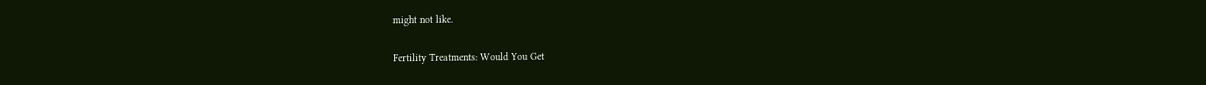might not like.

Fertility Treatments: Would You Get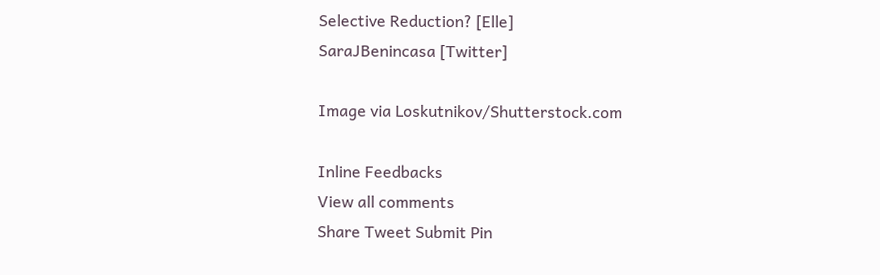Selective Reduction? [Elle]
SaraJBenincasa [Twitter]

Image via Loskutnikov/Shutterstock.com

Inline Feedbacks
View all comments
Share Tweet Submit Pin